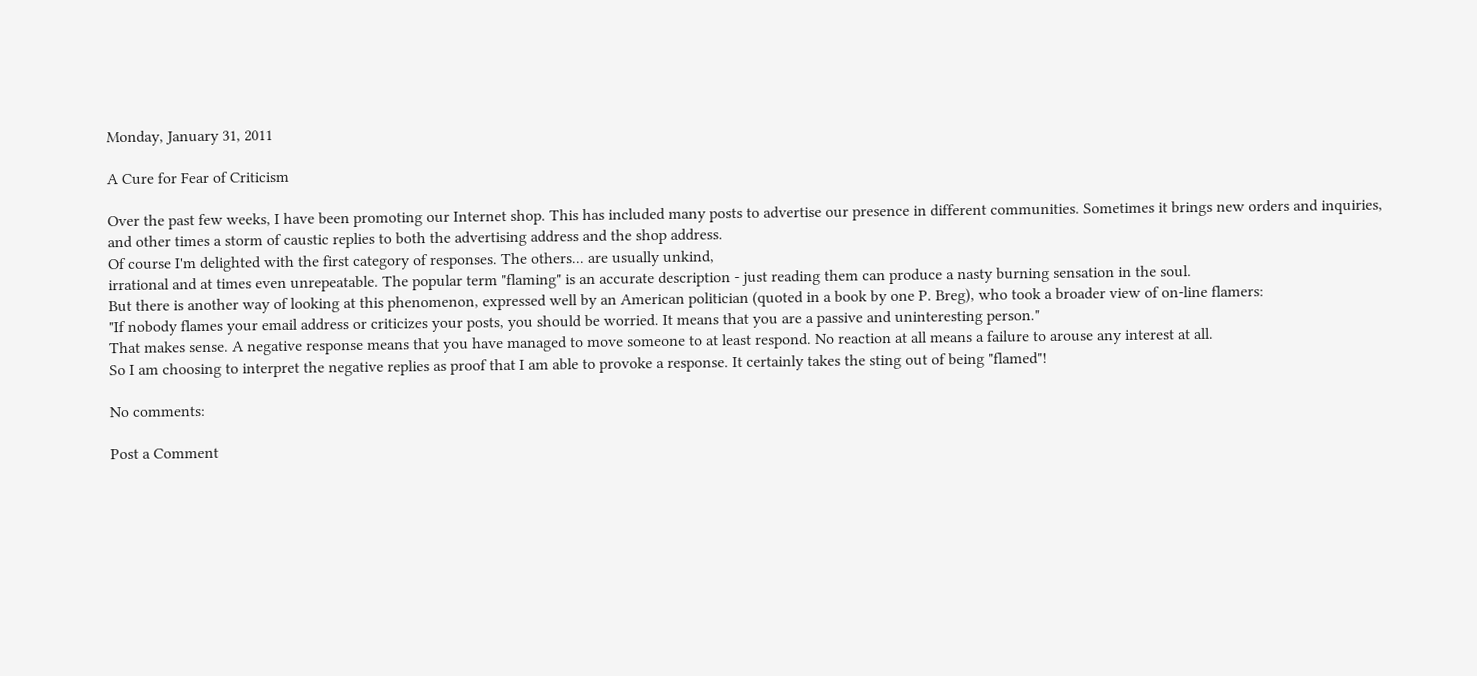Monday, January 31, 2011

A Cure for Fear of Criticism

Over the past few weeks, I have been promoting our Internet shop. This has included many posts to advertise our presence in different communities. Sometimes it brings new orders and inquiries, and other times a storm of caustic replies to both the advertising address and the shop address.
Of course I'm delighted with the first category of responses. The others... are usually unkind,
irrational and at times even unrepeatable. The popular term "flaming" is an accurate description - just reading them can produce a nasty burning sensation in the soul.
But there is another way of looking at this phenomenon, expressed well by an American politician (quoted in a book by one P. Breg), who took a broader view of on-line flamers:
"If nobody flames your email address or criticizes your posts, you should be worried. It means that you are a passive and uninteresting person."
That makes sense. A negative response means that you have managed to move someone to at least respond. No reaction at all means a failure to arouse any interest at all.
So I am choosing to interpret the negative replies as proof that I am able to provoke a response. It certainly takes the sting out of being "flamed"!

No comments:

Post a Comment